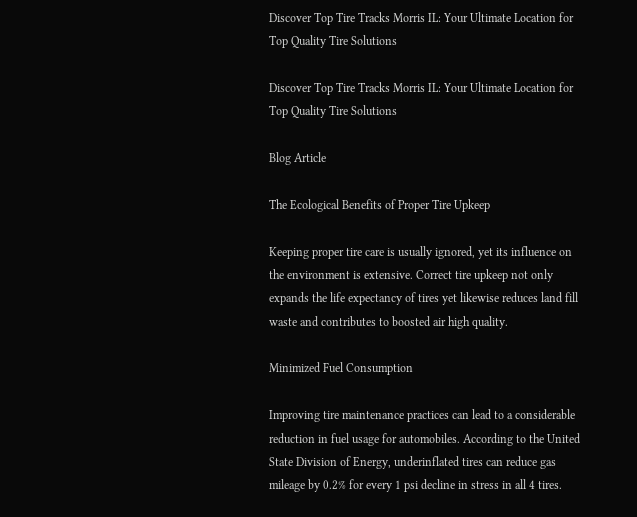Discover Top Tire Tracks Morris IL: Your Ultimate Location for Top Quality Tire Solutions

Discover Top Tire Tracks Morris IL: Your Ultimate Location for Top Quality Tire Solutions

Blog Article

The Ecological Benefits of Proper Tire Upkeep

Keeping proper tire care is usually ignored, yet its influence on the environment is extensive. Correct tire upkeep not only expands the life expectancy of tires yet likewise reduces land fill waste and contributes to boosted air high quality.

Minimized Fuel Consumption

Improving tire maintenance practices can lead to a considerable reduction in fuel usage for automobiles. According to the United State Division of Energy, underinflated tires can reduce gas mileage by 0.2% for every 1 psi decline in stress in all 4 tires.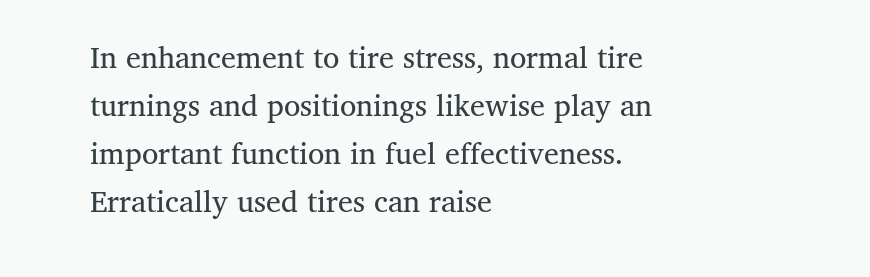In enhancement to tire stress, normal tire turnings and positionings likewise play an important function in fuel effectiveness. Erratically used tires can raise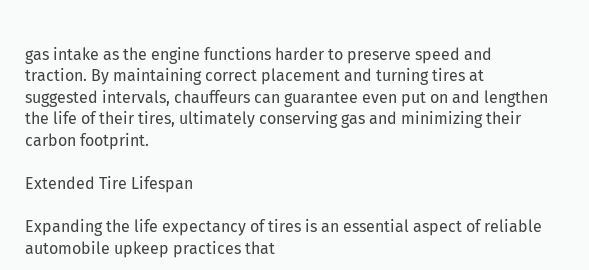gas intake as the engine functions harder to preserve speed and traction. By maintaining correct placement and turning tires at suggested intervals, chauffeurs can guarantee even put on and lengthen the life of their tires, ultimately conserving gas and minimizing their carbon footprint.

Extended Tire Lifespan

Expanding the life expectancy of tires is an essential aspect of reliable automobile upkeep practices that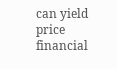can yield price financial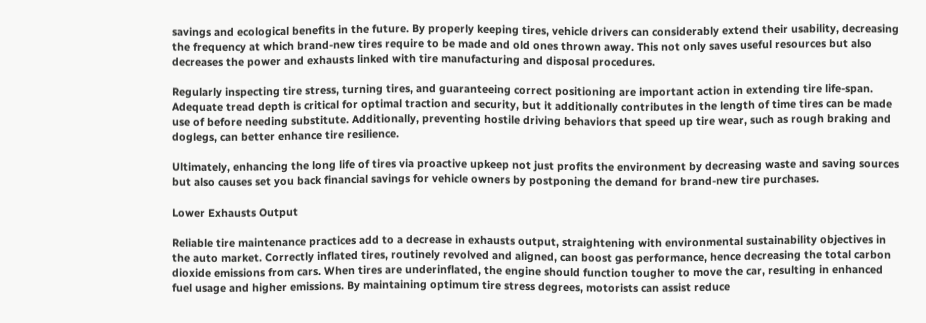savings and ecological benefits in the future. By properly keeping tires, vehicle drivers can considerably extend their usability, decreasing the frequency at which brand-new tires require to be made and old ones thrown away. This not only saves useful resources but also decreases the power and exhausts linked with tire manufacturing and disposal procedures.

Regularly inspecting tire stress, turning tires, and guaranteeing correct positioning are important action in extending tire life-span. Adequate tread depth is critical for optimal traction and security, but it additionally contributes in the length of time tires can be made use of before needing substitute. Additionally, preventing hostile driving behaviors that speed up tire wear, such as rough braking and doglegs, can better enhance tire resilience.

Ultimately, enhancing the long life of tires via proactive upkeep not just profits the environment by decreasing waste and saving sources but also causes set you back financial savings for vehicle owners by postponing the demand for brand-new tire purchases.

Lower Exhausts Output

Reliable tire maintenance practices add to a decrease in exhausts output, straightening with environmental sustainability objectives in the auto market. Correctly inflated tires, routinely revolved and aligned, can boost gas performance, hence decreasing the total carbon dioxide emissions from cars. When tires are underinflated, the engine should function tougher to move the car, resulting in enhanced fuel usage and higher emissions. By maintaining optimum tire stress degrees, motorists can assist reduce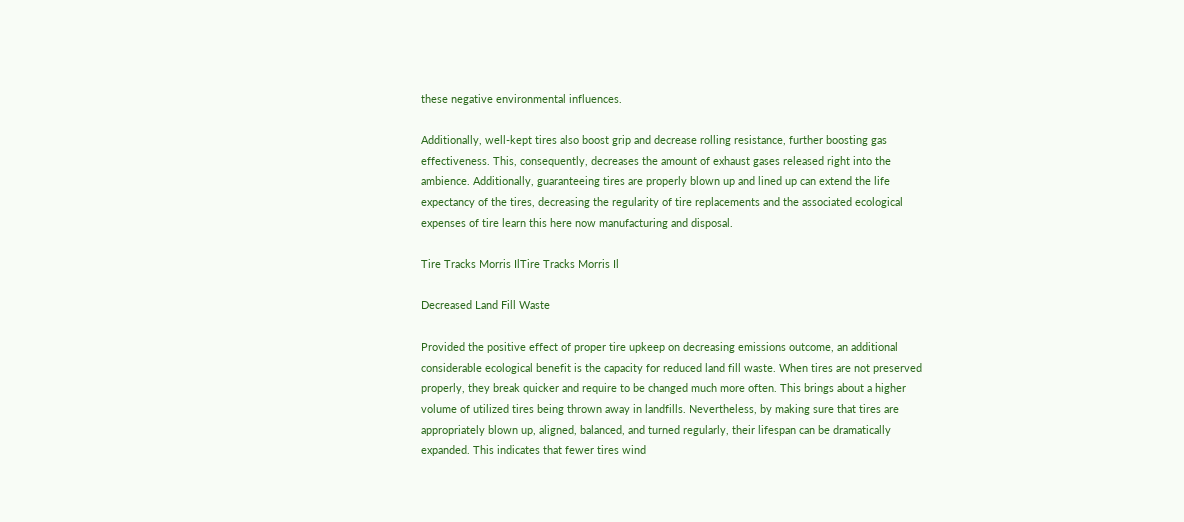these negative environmental influences.

Additionally, well-kept tires also boost grip and decrease rolling resistance, further boosting gas effectiveness. This, consequently, decreases the amount of exhaust gases released right into the ambience. Additionally, guaranteeing tires are properly blown up and lined up can extend the life expectancy of the tires, decreasing the regularity of tire replacements and the associated ecological expenses of tire learn this here now manufacturing and disposal.

Tire Tracks Morris IlTire Tracks Morris Il

Decreased Land Fill Waste

Provided the positive effect of proper tire upkeep on decreasing emissions outcome, an additional considerable ecological benefit is the capacity for reduced land fill waste. When tires are not preserved properly, they break quicker and require to be changed much more often. This brings about a higher volume of utilized tires being thrown away in landfills. Nevertheless, by making sure that tires are appropriately blown up, aligned, balanced, and turned regularly, their lifespan can be dramatically expanded. This indicates that fewer tires wind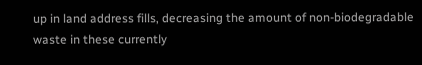up in land address fills, decreasing the amount of non-biodegradable waste in these currently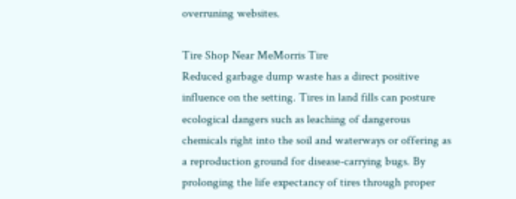overruning websites.

Tire Shop Near MeMorris Tire
Reduced garbage dump waste has a direct positive influence on the setting. Tires in land fills can posture ecological dangers such as leaching of dangerous chemicals right into the soil and waterways or offering as a reproduction ground for disease-carrying bugs. By prolonging the life expectancy of tires through proper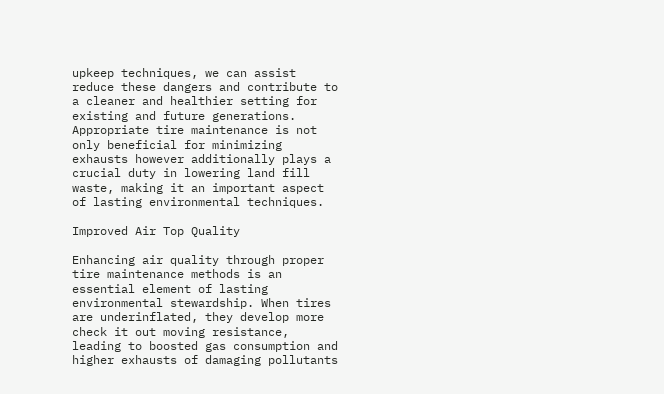upkeep techniques, we can assist reduce these dangers and contribute to a cleaner and healthier setting for existing and future generations. Appropriate tire maintenance is not only beneficial for minimizing exhausts however additionally plays a crucial duty in lowering land fill waste, making it an important aspect of lasting environmental techniques.

Improved Air Top Quality

Enhancing air quality through proper tire maintenance methods is an essential element of lasting environmental stewardship. When tires are underinflated, they develop more check it out moving resistance, leading to boosted gas consumption and higher exhausts of damaging pollutants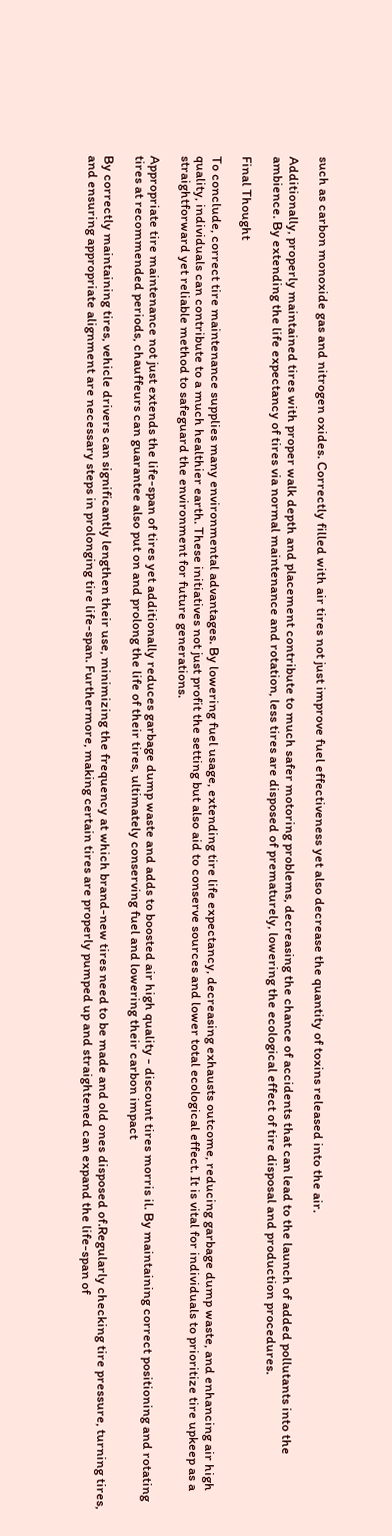such as carbon monoxide gas and nitrogen oxides. Correctly filled with air tires not just improve fuel effectiveness yet also decrease the quantity of toxins released into the air.

Additionally, properly maintained tires with proper walk depth and placement contribute to much safer motoring problems, decreasing the chance of accidents that can lead to the launch of added pollutants into the ambience. By extending the life expectancy of tires via normal maintenance and rotation, less tires are disposed of prematurely, lowering the ecological effect of tire disposal and production procedures.

Final Thought

To conclude, correct tire maintenance supplies many environmental advantages. By lowering fuel usage, extending tire life expectancy, decreasing exhausts outcome, reducing garbage dump waste, and enhancing air high quality, individuals can contribute to a much healthier earth. These initiatives not just profit the setting but also aid to conserve sources and lower total ecological effect. It is vital for individuals to prioritize tire upkeep as a straightforward yet reliable method to safeguard the environment for future generations.

Appropriate tire maintenance not just extends the life-span of tires yet additionally reduces garbage dump waste and adds to boosted air high quality - discount tires morris il. By maintaining correct positioning and rotating tires at recommended periods, chauffeurs can guarantee also put on and prolong the life of their tires, ultimately conserving fuel and lowering their carbon impact

By correctly maintaining tires, vehicle drivers can significantly lengthen their use, minimizing the frequency at which brand-new tires need to be made and old ones disposed of.Regularly checking tire pressure, turning tires, and ensuring appropriate alignment are necessary steps in prolonging tire life-span. Furthermore, making certain tires are properly pumped up and straightened can expand the life-span of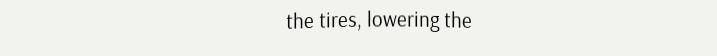the tires, lowering the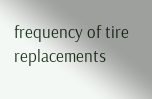frequency of tire replacements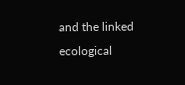and the linked ecological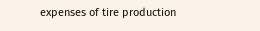expenses of tire production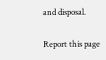and disposal.

Report this page